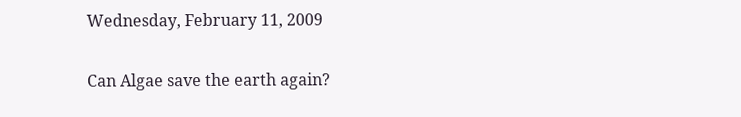Wednesday, February 11, 2009

Can Algae save the earth again?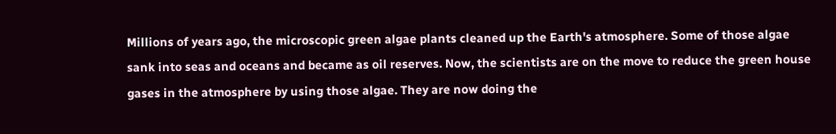Millions of years ago, the microscopic green algae plants cleaned up the Earth's atmosphere. Some of those algae sank into seas and oceans and became as oil reserves. Now, the scientists are on the move to reduce the green house gases in the atmosphere by using those algae. They are now doing the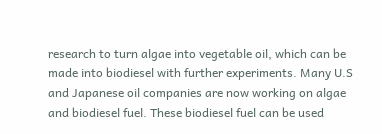research to turn algae into vegetable oil, which can be made into biodiesel with further experiments. Many U.S and Japanese oil companies are now working on algae and biodiesel fuel. These biodiesel fuel can be used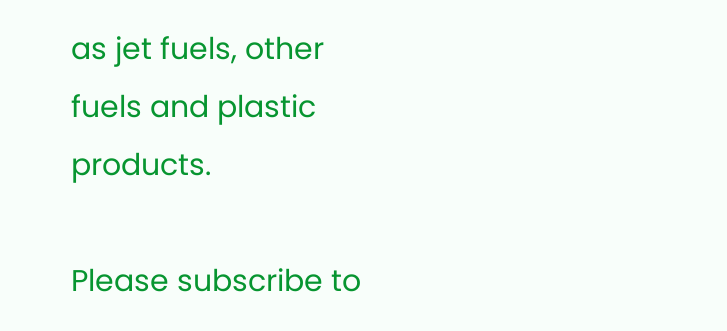as jet fuels, other fuels and plastic products.

Please subscribe to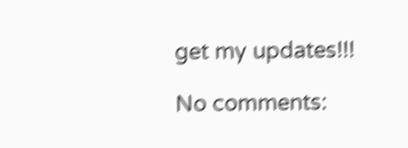get my updates!!!

No comments: